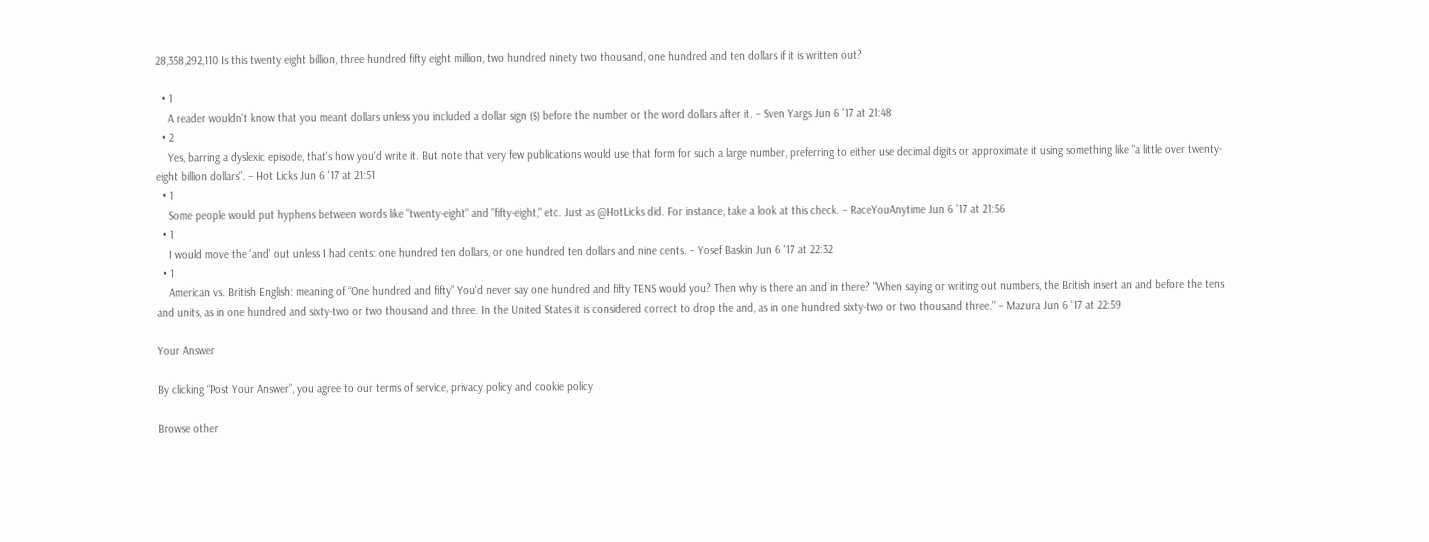28,358,292,110 Is this twenty eight billion, three hundred fifty eight million, two hundred ninety two thousand, one hundred and ten dollars if it is written out?

  • 1
    A reader wouldn't know that you meant dollars unless you included a dollar sign ($) before the number or the word dollars after it. – Sven Yargs Jun 6 '17 at 21:48
  • 2
    Yes, barring a dyslexic episode, that's how you'd write it. But note that very few publications would use that form for such a large number, preferring to either use decimal digits or approximate it using something like "a little over twenty-eight billion dollars". – Hot Licks Jun 6 '17 at 21:51
  • 1
    Some people would put hyphens between words like "twenty-eight" and "fifty-eight," etc. Just as @HotLicks did. For instance, take a look at this check. – RaceYouAnytime Jun 6 '17 at 21:56
  • 1
    I would move the 'and' out unless I had cents: one hundred ten dollars, or one hundred ten dollars and nine cents. – Yosef Baskin Jun 6 '17 at 22:32
  • 1
    American vs. British English: meaning of “One hundred and fifty” You'd never say one hundred and fifty TENS would you? Then why is there an and in there? "When saying or writing out numbers, the British insert an and before the tens and units, as in one hundred and sixty-two or two thousand and three. In the United States it is considered correct to drop the and, as in one hundred sixty-two or two thousand three." – Mazura Jun 6 '17 at 22:59

Your Answer

By clicking “Post Your Answer”, you agree to our terms of service, privacy policy and cookie policy

Browse other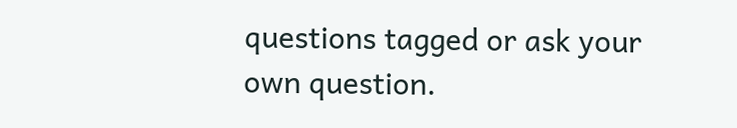questions tagged or ask your own question.